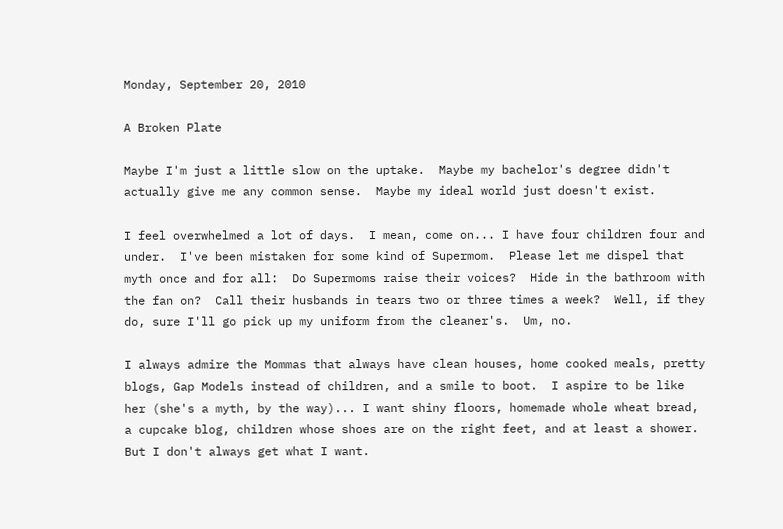Monday, September 20, 2010

A Broken Plate

Maybe I'm just a little slow on the uptake.  Maybe my bachelor's degree didn't actually give me any common sense.  Maybe my ideal world just doesn't exist.

I feel overwhelmed a lot of days.  I mean, come on... I have four children four and under.  I've been mistaken for some kind of Supermom.  Please let me dispel that myth once and for all:  Do Supermoms raise their voices?  Hide in the bathroom with the fan on?  Call their husbands in tears two or three times a week?  Well, if they do, sure I'll go pick up my uniform from the cleaner's.  Um, no.

I always admire the Mommas that always have clean houses, home cooked meals, pretty blogs, Gap Models instead of children, and a smile to boot.  I aspire to be like her (she's a myth, by the way)... I want shiny floors, homemade whole wheat bread, a cupcake blog, children whose shoes are on the right feet, and at least a shower.  But I don't always get what I want.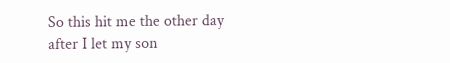So this hit me the other day after I let my son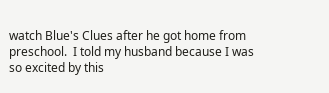watch Blue's Clues after he got home from preschool.  I told my husband because I was so excited by this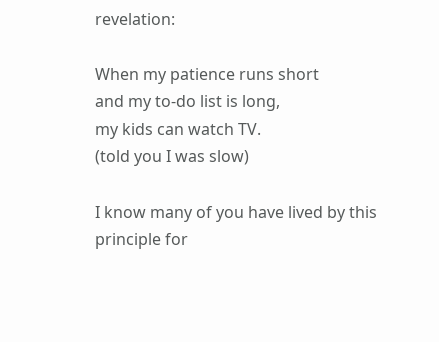revelation:

When my patience runs short
and my to-do list is long,
my kids can watch TV.
(told you I was slow)

I know many of you have lived by this principle for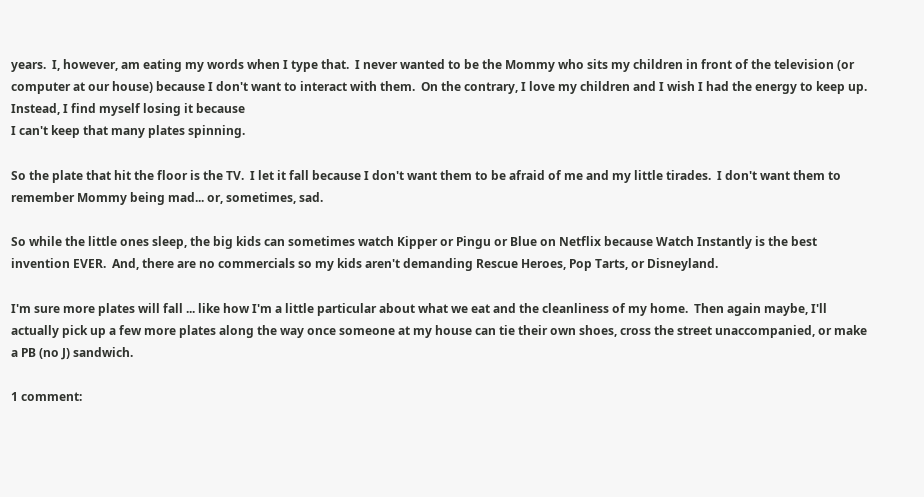years.  I, however, am eating my words when I type that.  I never wanted to be the Mommy who sits my children in front of the television (or computer at our house) because I don't want to interact with them.  On the contrary, I love my children and I wish I had the energy to keep up.  Instead, I find myself losing it because
I can't keep that many plates spinning.

So the plate that hit the floor is the TV.  I let it fall because I don't want them to be afraid of me and my little tirades.  I don't want them to remember Mommy being mad... or, sometimes, sad.

So while the little ones sleep, the big kids can sometimes watch Kipper or Pingu or Blue on Netflix because Watch Instantly is the best invention EVER.  And, there are no commercials so my kids aren't demanding Rescue Heroes, Pop Tarts, or Disneyland.

I'm sure more plates will fall ... like how I'm a little particular about what we eat and the cleanliness of my home.  Then again maybe, I'll actually pick up a few more plates along the way once someone at my house can tie their own shoes, cross the street unaccompanied, or make a PB (no J) sandwich.

1 comment: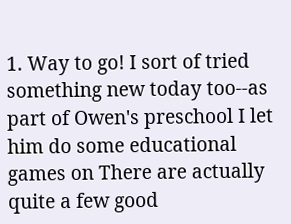1. Way to go! I sort of tried something new today too--as part of Owen's preschool I let him do some educational games on There are actually quite a few good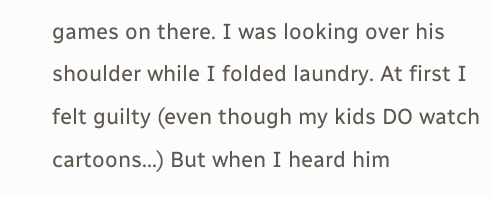games on there. I was looking over his shoulder while I folded laundry. At first I felt guilty (even though my kids DO watch cartoons...) But when I heard him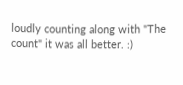loudly counting along with "The count" it was all better. :)